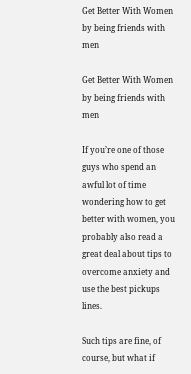Get Better With Women by being friends with men

Get Better With Women by being friends with men

If you’re one of those guys who spend an awful lot of time wondering how to get better with women, you probably also read a great deal about tips to overcome anxiety and use the best pickups lines.

Such tips are fine, of course, but what if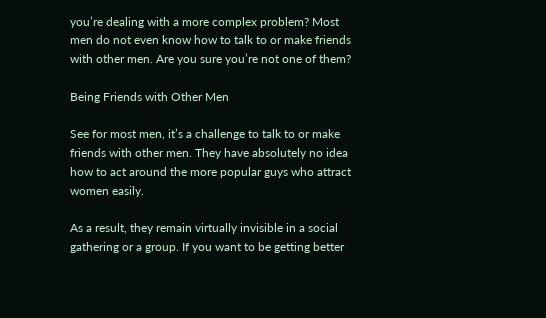you’re dealing with a more complex problem? Most men do not even know how to talk to or make friends with other men. Are you sure you’re not one of them?

Being Friends with Other Men

See for most men, it’s a challenge to talk to or make friends with other men. They have absolutely no idea how to act around the more popular guys who attract women easily.

As a result, they remain virtually invisible in a social gathering or a group. If you want to be getting better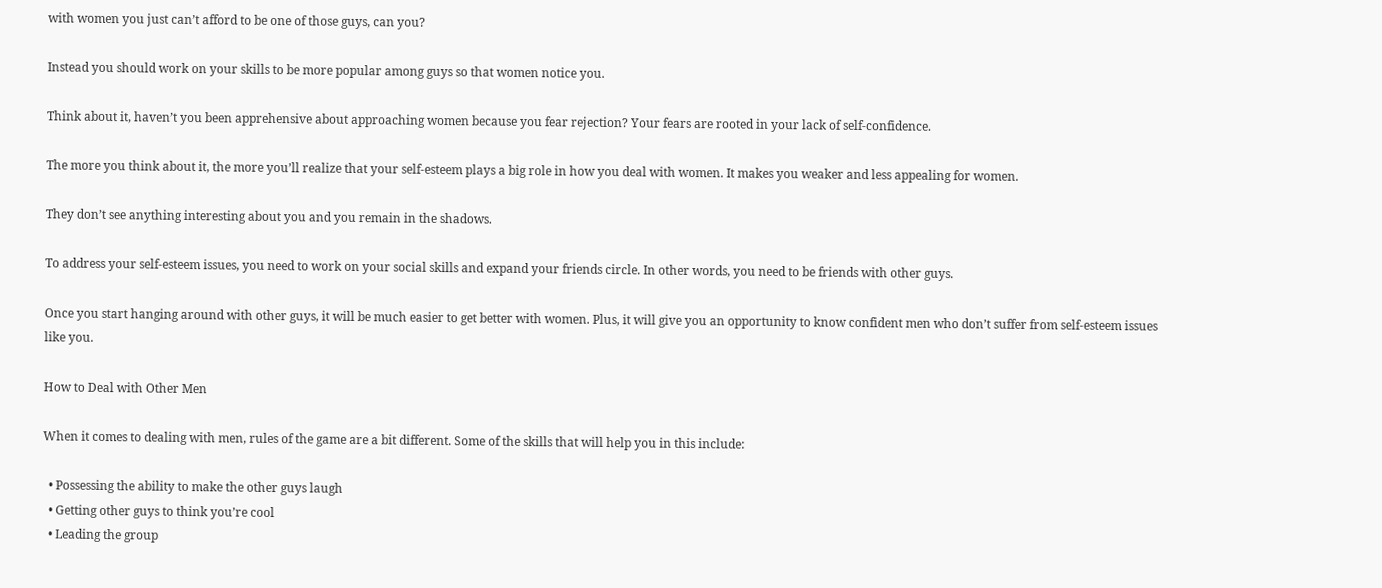with women you just can’t afford to be one of those guys, can you?

Instead you should work on your skills to be more popular among guys so that women notice you.

Think about it, haven’t you been apprehensive about approaching women because you fear rejection? Your fears are rooted in your lack of self-confidence.

The more you think about it, the more you’ll realize that your self-esteem plays a big role in how you deal with women. It makes you weaker and less appealing for women.

They don’t see anything interesting about you and you remain in the shadows.

To address your self-esteem issues, you need to work on your social skills and expand your friends circle. In other words, you need to be friends with other guys.

Once you start hanging around with other guys, it will be much easier to get better with women. Plus, it will give you an opportunity to know confident men who don’t suffer from self-esteem issues like you.

How to Deal with Other Men

When it comes to dealing with men, rules of the game are a bit different. Some of the skills that will help you in this include:

  • Possessing the ability to make the other guys laugh
  • Getting other guys to think you’re cool
  • Leading the group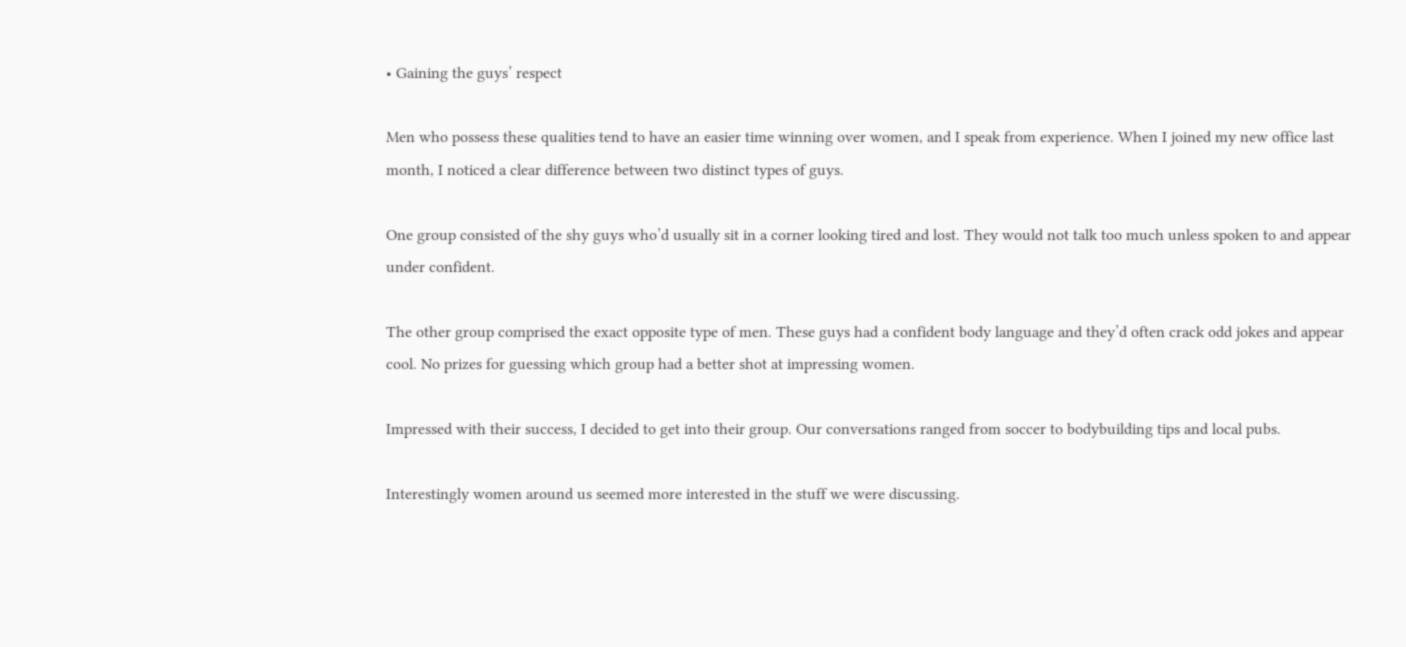• Gaining the guys’ respect

Men who possess these qualities tend to have an easier time winning over women, and I speak from experience. When I joined my new office last month, I noticed a clear difference between two distinct types of guys.

One group consisted of the shy guys who’d usually sit in a corner looking tired and lost. They would not talk too much unless spoken to and appear under confident.

The other group comprised the exact opposite type of men. These guys had a confident body language and they’d often crack odd jokes and appear cool. No prizes for guessing which group had a better shot at impressing women.

Impressed with their success, I decided to get into their group. Our conversations ranged from soccer to bodybuilding tips and local pubs.

Interestingly women around us seemed more interested in the stuff we were discussing.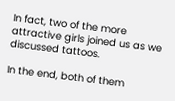In fact, two of the more attractive girls joined us as we discussed tattoos.

In the end, both of them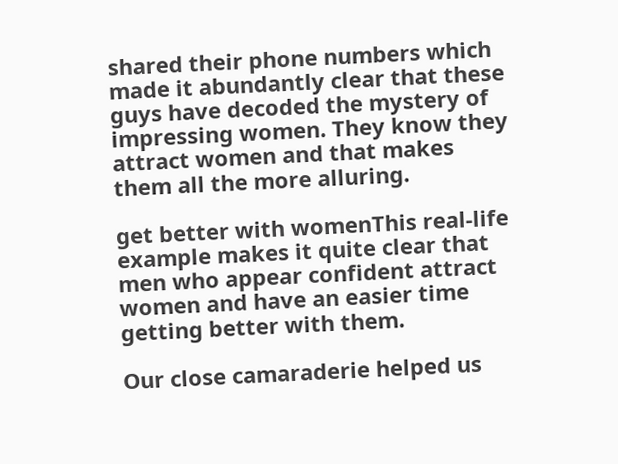shared their phone numbers which made it abundantly clear that these guys have decoded the mystery of impressing women. They know they attract women and that makes them all the more alluring.

get better with womenThis real-life example makes it quite clear that men who appear confident attract women and have an easier time getting better with them.

Our close camaraderie helped us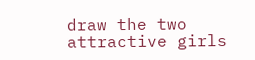draw the two attractive girls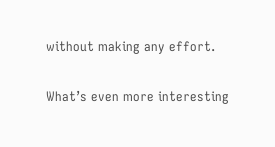without making any effort.

What’s even more interesting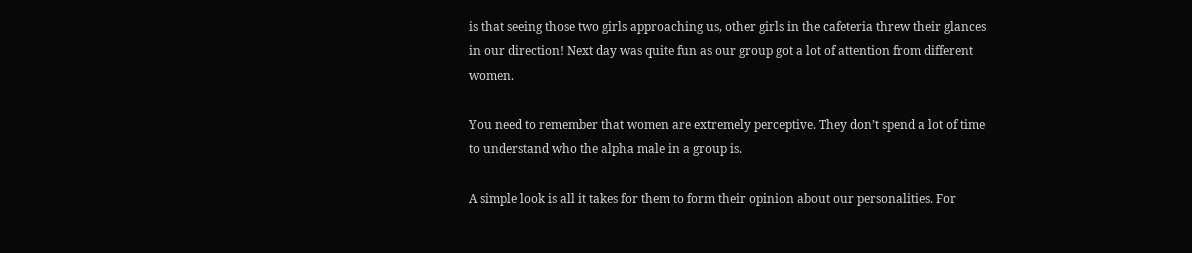is that seeing those two girls approaching us, other girls in the cafeteria threw their glances in our direction! Next day was quite fun as our group got a lot of attention from different women.

You need to remember that women are extremely perceptive. They don’t spend a lot of time to understand who the alpha male in a group is.

A simple look is all it takes for them to form their opinion about our personalities. For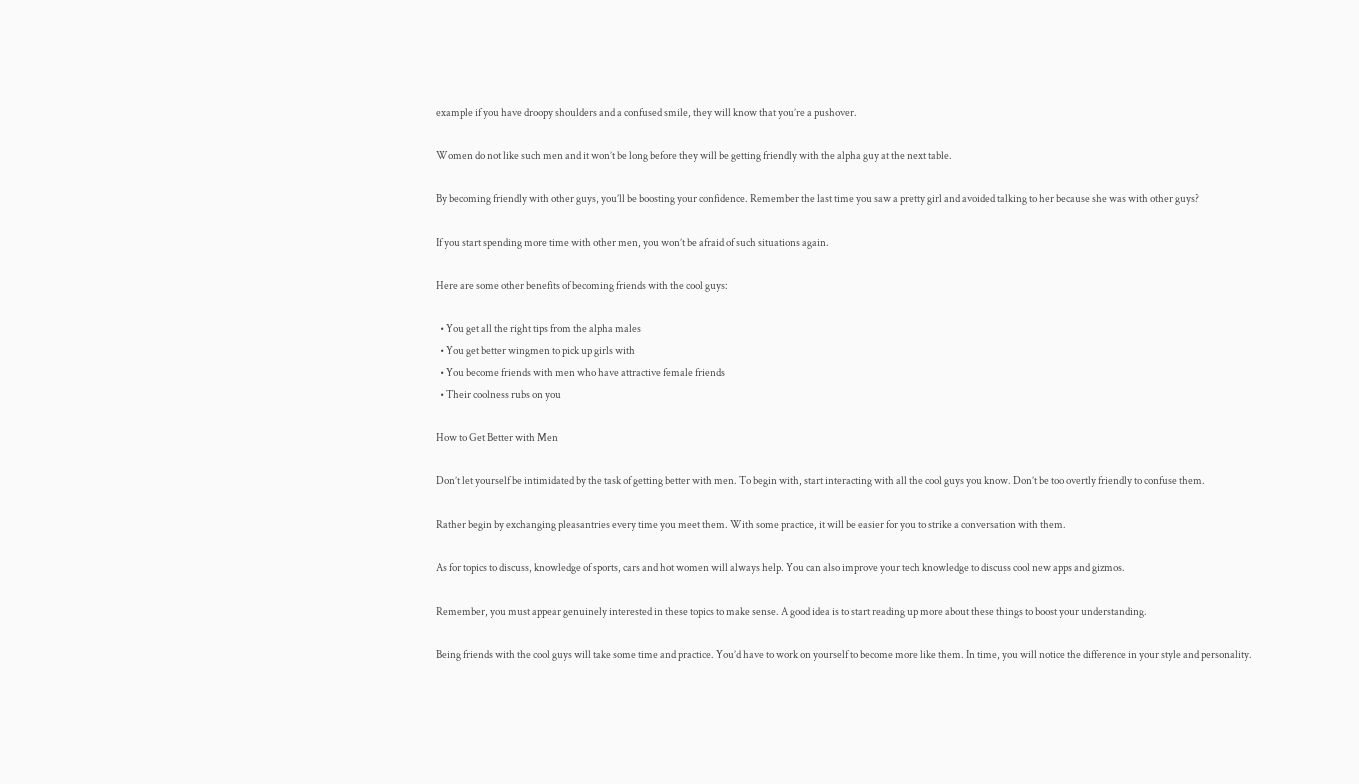example if you have droopy shoulders and a confused smile, they will know that you’re a pushover.

Women do not like such men and it won’t be long before they will be getting friendly with the alpha guy at the next table.

By becoming friendly with other guys, you’ll be boosting your confidence. Remember the last time you saw a pretty girl and avoided talking to her because she was with other guys?

If you start spending more time with other men, you won’t be afraid of such situations again.

Here are some other benefits of becoming friends with the cool guys:

  • You get all the right tips from the alpha males
  • You get better wingmen to pick up girls with
  • You become friends with men who have attractive female friends
  • Their coolness rubs on you

How to Get Better with Men

Don’t let yourself be intimidated by the task of getting better with men. To begin with, start interacting with all the cool guys you know. Don’t be too overtly friendly to confuse them.

Rather begin by exchanging pleasantries every time you meet them. With some practice, it will be easier for you to strike a conversation with them.

As for topics to discuss, knowledge of sports, cars and hot women will always help. You can also improve your tech knowledge to discuss cool new apps and gizmos.

Remember, you must appear genuinely interested in these topics to make sense. A good idea is to start reading up more about these things to boost your understanding.

Being friends with the cool guys will take some time and practice. You’d have to work on yourself to become more like them. In time, you will notice the difference in your style and personality.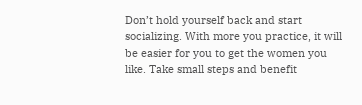Don’t hold yourself back and start socializing. With more you practice, it will be easier for you to get the women you like. Take small steps and benefit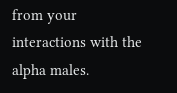from your interactions with the alpha males.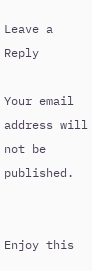Leave a Reply

Your email address will not be published.


Enjoy this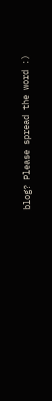blog? Please spread the word :)